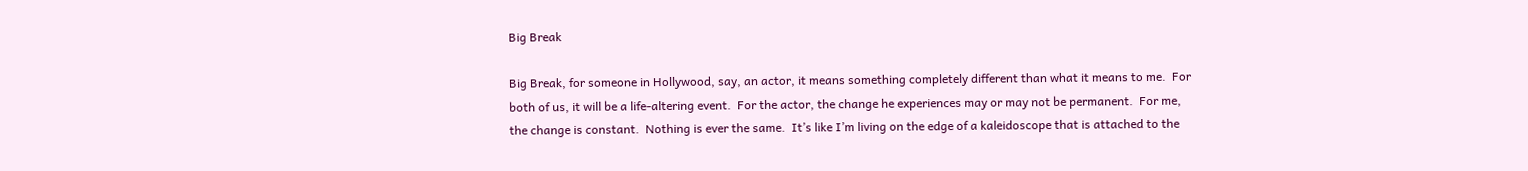Big Break

Big Break, for someone in Hollywood, say, an actor, it means something completely different than what it means to me.  For both of us, it will be a life-altering event.  For the actor, the change he experiences may or may not be permanent.  For me, the change is constant.  Nothing is ever the same.  It’s like I’m living on the edge of a kaleidoscope that is attached to the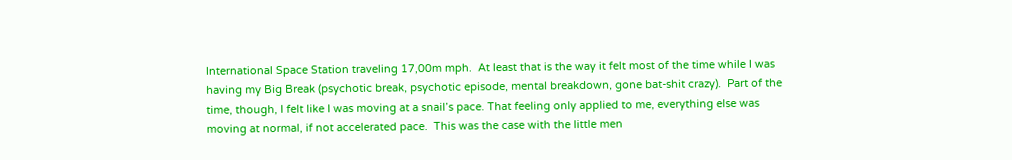International Space Station traveling 17,00m mph.  At least that is the way it felt most of the time while I was having my Big Break (psychotic break, psychotic episode, mental breakdown, gone bat-shit crazy).  Part of the time, though, I felt like I was moving at a snail’s pace. That feeling only applied to me, everything else was moving at normal, if not accelerated pace.  This was the case with the little men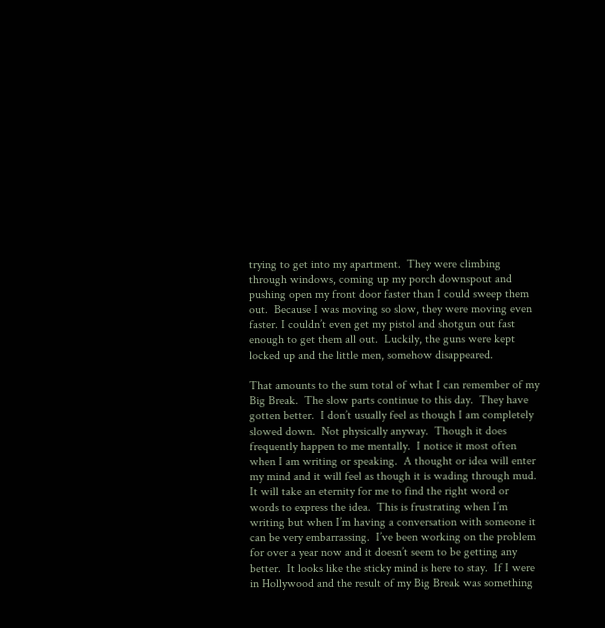trying to get into my apartment.  They were climbing through windows, coming up my porch downspout and pushing open my front door faster than I could sweep them out.  Because I was moving so slow, they were moving even faster. I couldn’t even get my pistol and shotgun out fast enough to get them all out.  Luckily, the guns were kept locked up and the little men, somehow disappeared.

That amounts to the sum total of what I can remember of my Big Break.  The slow parts continue to this day.  They have gotten better.  I don’t usually feel as though I am completely slowed down.  Not physically anyway.  Though it does frequently happen to me mentally.  I notice it most often when I am writing or speaking.  A thought or idea will enter my mind and it will feel as though it is wading through mud.  It will take an eternity for me to find the right word or words to express the idea.  This is frustrating when I’m writing but when I’m having a conversation with someone it can be very embarrassing.  I’ve been working on the problem for over a year now and it doesn’t seem to be getting any better.  It looks like the sticky mind is here to stay.  If I were in Hollywood and the result of my Big Break was something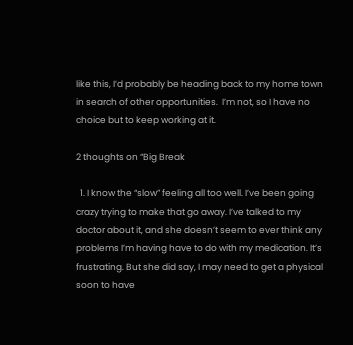like this, I’d probably be heading back to my home town in search of other opportunities.  I’m not, so I have no choice but to keep working at it.

2 thoughts on “Big Break

  1. I know the “slow” feeling all too well. I’ve been going crazy trying to make that go away. I’ve talked to my doctor about it, and she doesn’t seem to ever think any problems I’m having have to do with my medication. It’s frustrating. But she did say, I may need to get a physical soon to have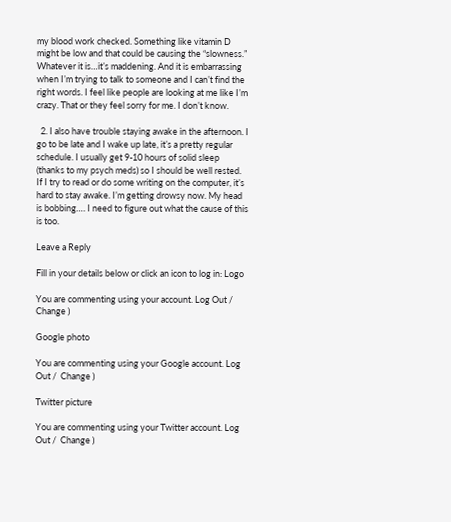my blood work checked. Something like vitamin D might be low and that could be causing the “slowness.” Whatever it is…it’s maddening. And it is embarrassing when I’m trying to talk to someone and I can’t find the right words. I feel like people are looking at me like I’m crazy. That or they feel sorry for me. I don’t know.

  2. I also have trouble staying awake in the afternoon. I go to be late and I wake up late, it’s a pretty regular schedule. I usually get 9-10 hours of solid sleep (thanks to my psych meds) so I should be well rested. If I try to read or do some writing on the computer, it’s hard to stay awake. I’m getting drowsy now. My head is bobbing…. I need to figure out what the cause of this is too.

Leave a Reply

Fill in your details below or click an icon to log in: Logo

You are commenting using your account. Log Out /  Change )

Google photo

You are commenting using your Google account. Log Out /  Change )

Twitter picture

You are commenting using your Twitter account. Log Out /  Change )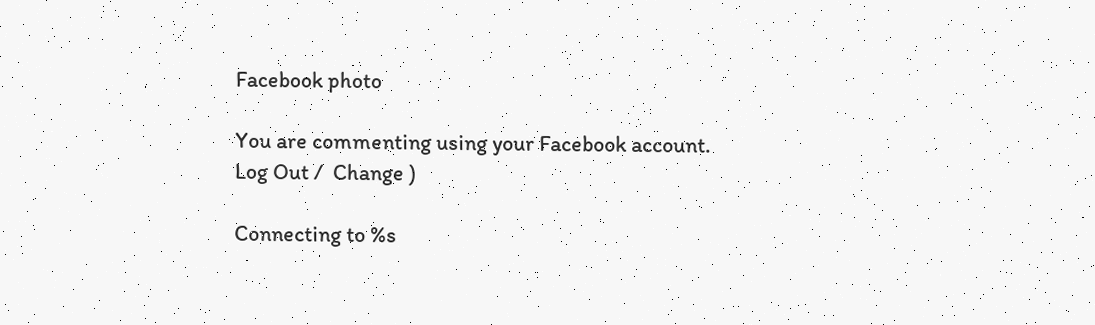Facebook photo

You are commenting using your Facebook account. Log Out /  Change )

Connecting to %s